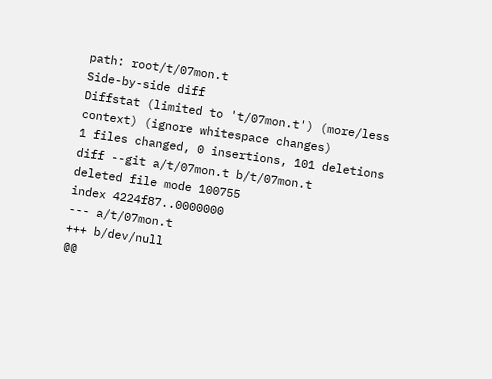path: root/t/07mon.t
Side-by-side diff
Diffstat (limited to 't/07mon.t') (more/less context) (ignore whitespace changes)
1 files changed, 0 insertions, 101 deletions
diff --git a/t/07mon.t b/t/07mon.t
deleted file mode 100755
index 4224f87..0000000
--- a/t/07mon.t
+++ b/dev/null
@@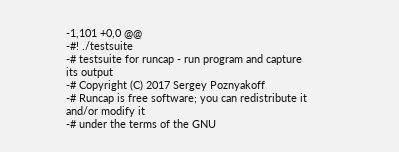-1,101 +0,0 @@
-#! ./testsuite
-# testsuite for runcap - run program and capture its output
-# Copyright (C) 2017 Sergey Poznyakoff
-# Runcap is free software; you can redistribute it and/or modify it
-# under the terms of the GNU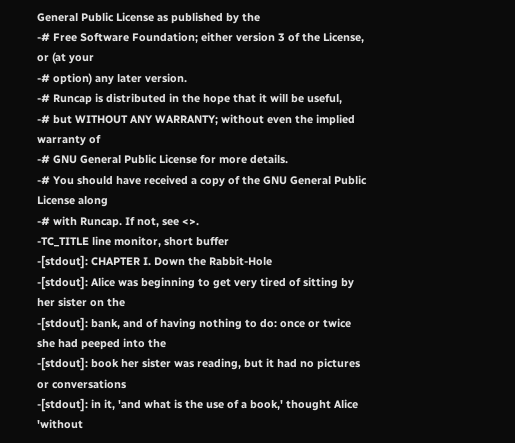General Public License as published by the
-# Free Software Foundation; either version 3 of the License, or (at your
-# option) any later version.
-# Runcap is distributed in the hope that it will be useful,
-# but WITHOUT ANY WARRANTY; without even the implied warranty of
-# GNU General Public License for more details.
-# You should have received a copy of the GNU General Public License along
-# with Runcap. If not, see <>.
-TC_TITLE line monitor, short buffer
-[stdout]: CHAPTER I. Down the Rabbit-Hole
-[stdout]: Alice was beginning to get very tired of sitting by her sister on the
-[stdout]: bank, and of having nothing to do: once or twice she had peeped into the
-[stdout]: book her sister was reading, but it had no pictures or conversations
-[stdout]: in it, 'and what is the use of a book,' thought Alice 'without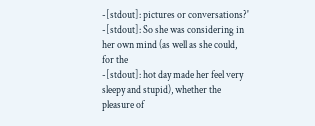-[stdout]: pictures or conversations?'
-[stdout]: So she was considering in her own mind (as well as she could, for the
-[stdout]: hot day made her feel very sleepy and stupid), whether the pleasure of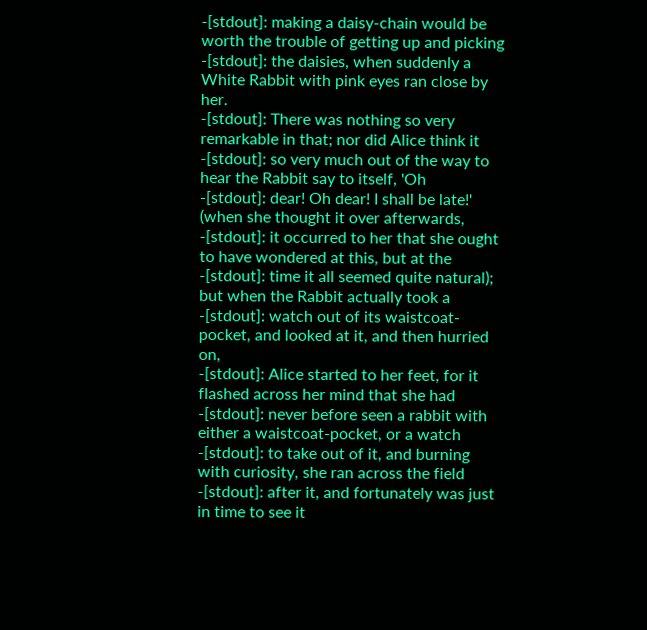-[stdout]: making a daisy-chain would be worth the trouble of getting up and picking
-[stdout]: the daisies, when suddenly a White Rabbit with pink eyes ran close by her.
-[stdout]: There was nothing so very remarkable in that; nor did Alice think it
-[stdout]: so very much out of the way to hear the Rabbit say to itself, 'Oh
-[stdout]: dear! Oh dear! I shall be late!' (when she thought it over afterwards,
-[stdout]: it occurred to her that she ought to have wondered at this, but at the
-[stdout]: time it all seemed quite natural); but when the Rabbit actually took a
-[stdout]: watch out of its waistcoat-pocket, and looked at it, and then hurried on,
-[stdout]: Alice started to her feet, for it flashed across her mind that she had
-[stdout]: never before seen a rabbit with either a waistcoat-pocket, or a watch
-[stdout]: to take out of it, and burning with curiosity, she ran across the field
-[stdout]: after it, and fortunately was just in time to see it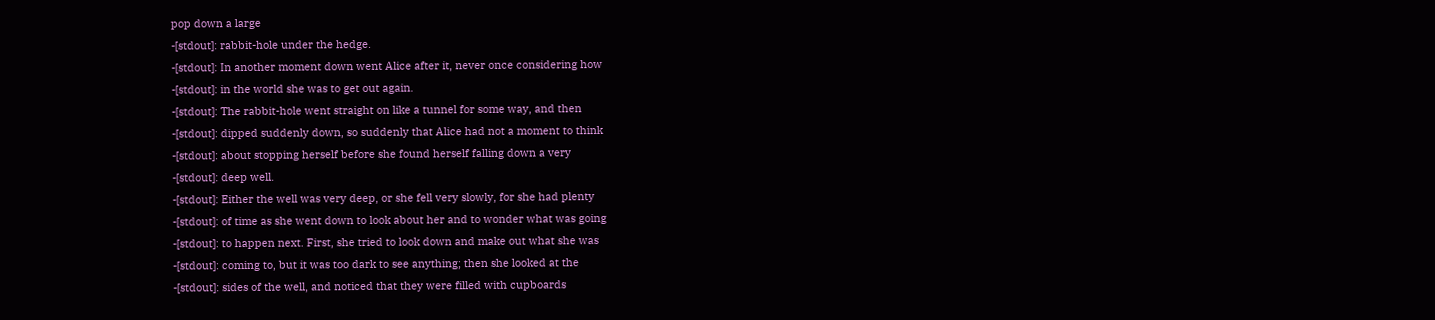pop down a large
-[stdout]: rabbit-hole under the hedge.
-[stdout]: In another moment down went Alice after it, never once considering how
-[stdout]: in the world she was to get out again.
-[stdout]: The rabbit-hole went straight on like a tunnel for some way, and then
-[stdout]: dipped suddenly down, so suddenly that Alice had not a moment to think
-[stdout]: about stopping herself before she found herself falling down a very
-[stdout]: deep well.
-[stdout]: Either the well was very deep, or she fell very slowly, for she had plenty
-[stdout]: of time as she went down to look about her and to wonder what was going
-[stdout]: to happen next. First, she tried to look down and make out what she was
-[stdout]: coming to, but it was too dark to see anything; then she looked at the
-[stdout]: sides of the well, and noticed that they were filled with cupboards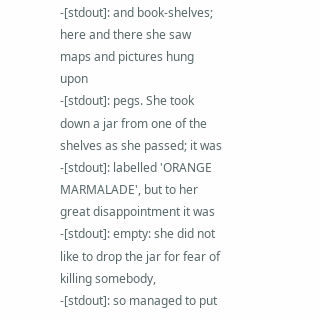-[stdout]: and book-shelves; here and there she saw maps and pictures hung upon
-[stdout]: pegs. She took down a jar from one of the shelves as she passed; it was
-[stdout]: labelled 'ORANGE MARMALADE', but to her great disappointment it was
-[stdout]: empty: she did not like to drop the jar for fear of killing somebody,
-[stdout]: so managed to put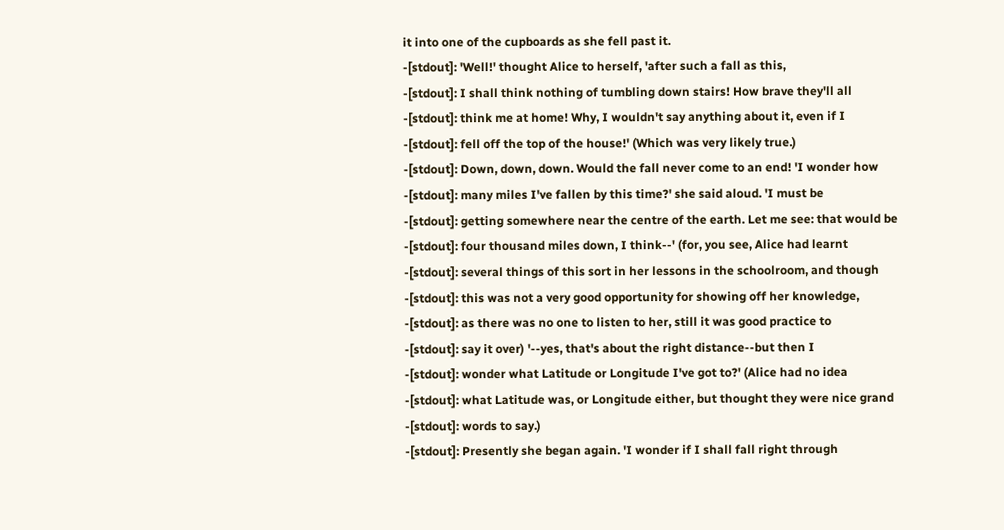it into one of the cupboards as she fell past it.
-[stdout]: 'Well!' thought Alice to herself, 'after such a fall as this,
-[stdout]: I shall think nothing of tumbling down stairs! How brave they'll all
-[stdout]: think me at home! Why, I wouldn't say anything about it, even if I
-[stdout]: fell off the top of the house!' (Which was very likely true.)
-[stdout]: Down, down, down. Would the fall never come to an end! 'I wonder how
-[stdout]: many miles I've fallen by this time?' she said aloud. 'I must be
-[stdout]: getting somewhere near the centre of the earth. Let me see: that would be
-[stdout]: four thousand miles down, I think--' (for, you see, Alice had learnt
-[stdout]: several things of this sort in her lessons in the schoolroom, and though
-[stdout]: this was not a very good opportunity for showing off her knowledge,
-[stdout]: as there was no one to listen to her, still it was good practice to
-[stdout]: say it over) '--yes, that's about the right distance--but then I
-[stdout]: wonder what Latitude or Longitude I've got to?' (Alice had no idea
-[stdout]: what Latitude was, or Longitude either, but thought they were nice grand
-[stdout]: words to say.)
-[stdout]: Presently she began again. 'I wonder if I shall fall right through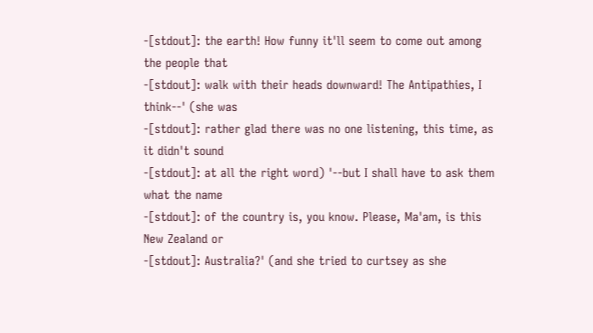-[stdout]: the earth! How funny it'll seem to come out among the people that
-[stdout]: walk with their heads downward! The Antipathies, I think--' (she was
-[stdout]: rather glad there was no one listening, this time, as it didn't sound
-[stdout]: at all the right word) '--but I shall have to ask them what the name
-[stdout]: of the country is, you know. Please, Ma'am, is this New Zealand or
-[stdout]: Australia?' (and she tried to curtsey as she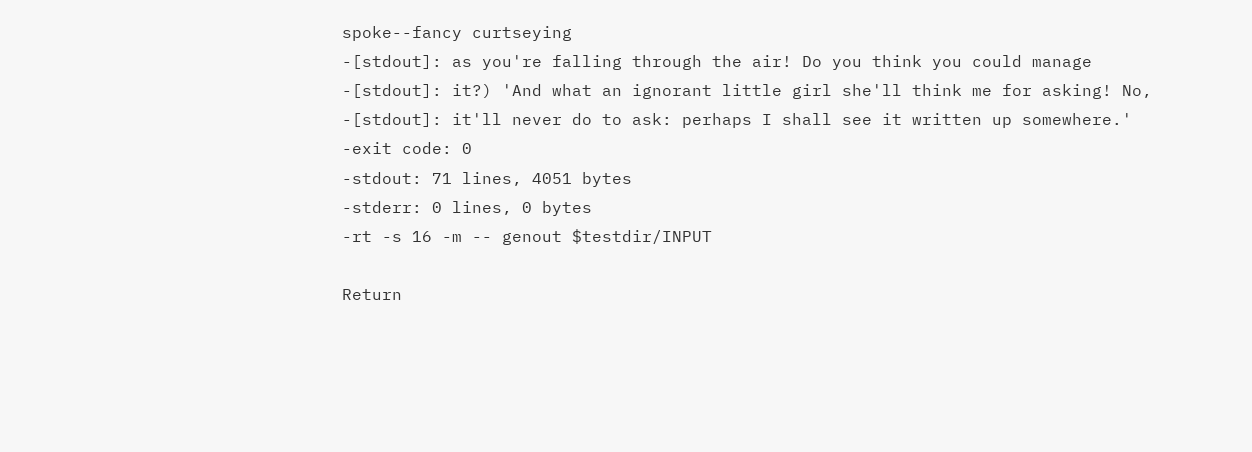spoke--fancy curtseying
-[stdout]: as you're falling through the air! Do you think you could manage
-[stdout]: it?) 'And what an ignorant little girl she'll think me for asking! No,
-[stdout]: it'll never do to ask: perhaps I shall see it written up somewhere.'
-exit code: 0
-stdout: 71 lines, 4051 bytes
-stderr: 0 lines, 0 bytes
-rt -s 16 -m -- genout $testdir/INPUT

Return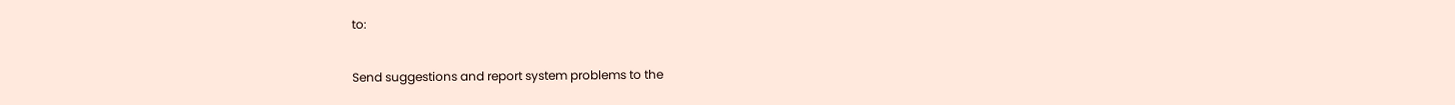to:

Send suggestions and report system problems to the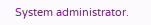System administrator.